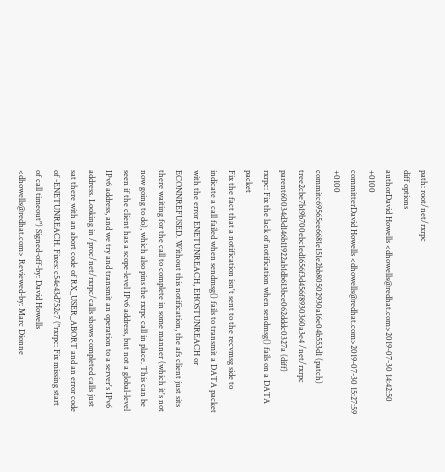path: root/net/rxrpc
diff options
authorDavid Howells <dhowells@redhat.com>2019-07-30 14:42:50 +0100
committerDavid Howells <dhowells@redhat.com>2019-07-30 15:27:59 +0100
commitc69565ee6681e151e2bb80502930a16e04b553d1 (patch)
tree2cbe7b19b700ebc1ed1656f3d456f8930360a3e4 /net/rxrpc
parent60034d3d146b11922ab1db613bce062dddc0327a (diff)
rxrpc: Fix the lack of notification when sendmsg() fails on a DATA packet
Fix the fact that a notification isn't sent to the recvmsg side to indicate a call failed when sendmsg() fails to transmit a DATA packet with the error ENETUNREACH, EHOSTUNREACH or ECONNREFUSED. Without this notification, the afs client just sits there waiting for the call to complete in some manner (which it's not now going to do), which also pins the rxrpc call in place. This can be seen if the client has a scope-level IPv6 address, but not a global-level IPv6 address, and we try and transmit an operation to a server's IPv6 address. Looking in /proc/net/rxrpc/calls shows completed calls just sat there with an abort code of RX_USER_ABORT and an error code of -ENETUNREACH. Fixes: c54e43d752c7 ("rxrpc: Fix missing start of call timeout") Signed-off-by: David Howells <dhowells@redhat.com> Reviewed-by: Marc Dionne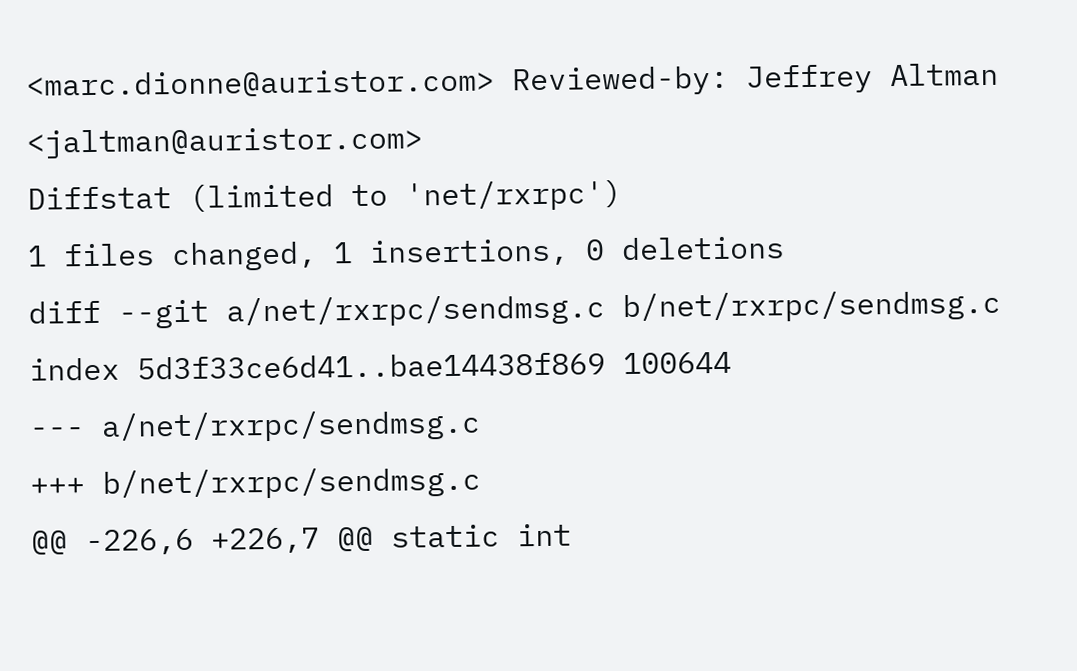<marc.dionne@auristor.com> Reviewed-by: Jeffrey Altman <jaltman@auristor.com>
Diffstat (limited to 'net/rxrpc')
1 files changed, 1 insertions, 0 deletions
diff --git a/net/rxrpc/sendmsg.c b/net/rxrpc/sendmsg.c
index 5d3f33ce6d41..bae14438f869 100644
--- a/net/rxrpc/sendmsg.c
+++ b/net/rxrpc/sendmsg.c
@@ -226,6 +226,7 @@ static int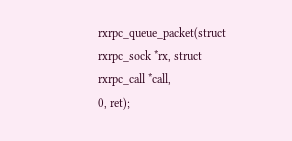rxrpc_queue_packet(struct rxrpc_sock *rx, struct rxrpc_call *call,
0, ret);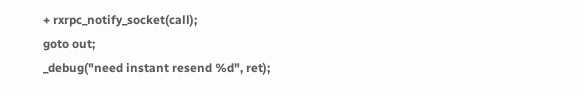+ rxrpc_notify_socket(call);
goto out;
_debug("need instant resend %d", ret);